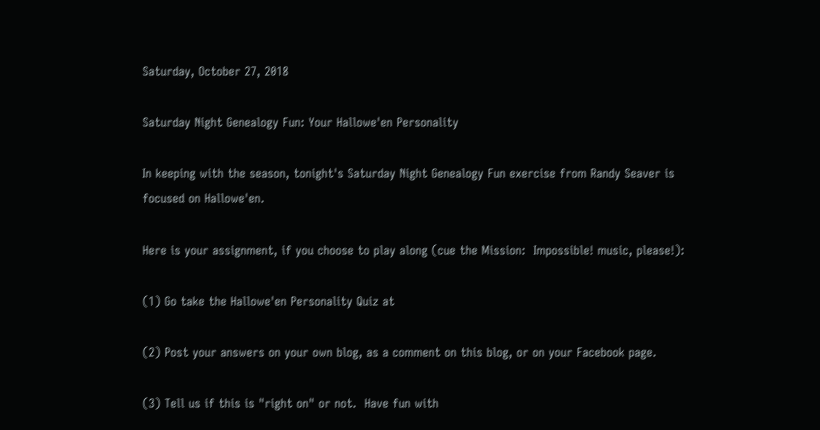Saturday, October 27, 2018

Saturday Night Genealogy Fun: Your Hallowe'en Personality

In keeping with the season, tonight's Saturday Night Genealogy Fun exercise from Randy Seaver is focused on Hallowe'en.

Here is your assignment, if you choose to play along (cue the Mission:  Impossible! music, please!):

(1) Go take the Hallowe'en Personality Quiz at

(2) Post your answers on your own blog, as a comment on this blog, or on your Facebook page.

(3) Tell us if this is "right on" or not.  Have fun with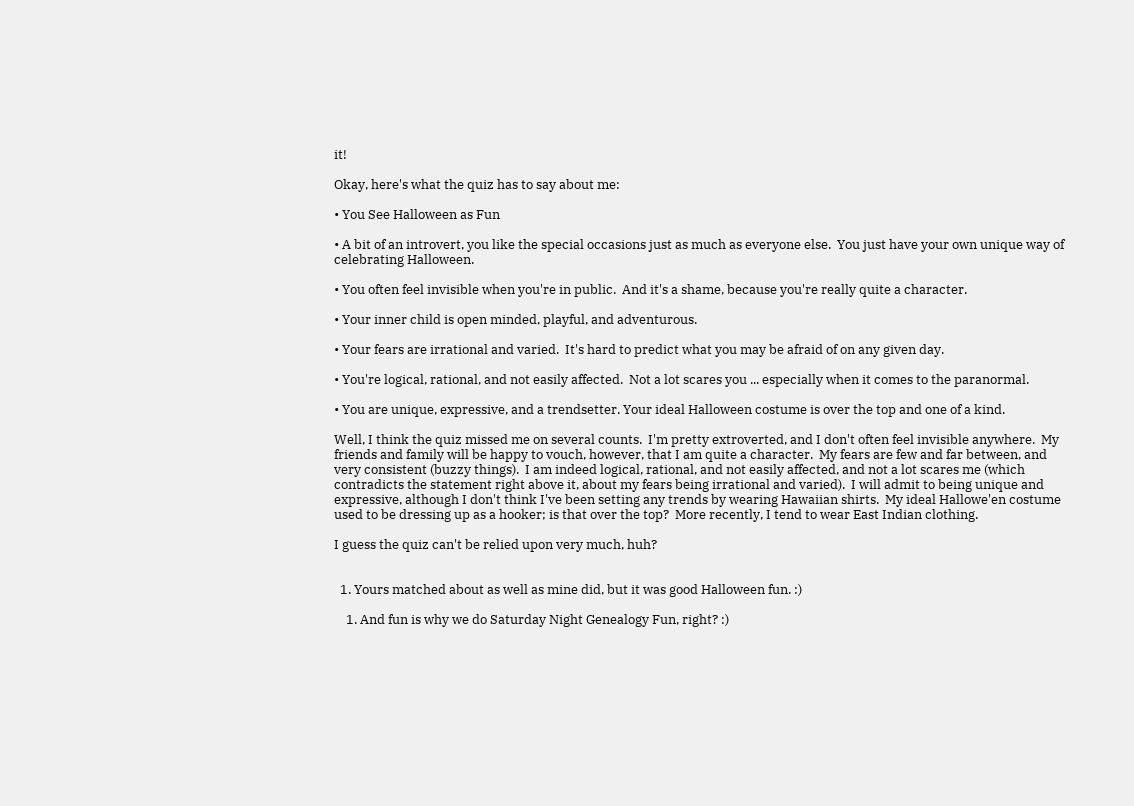it!

Okay, here's what the quiz has to say about me:

• You See Halloween as Fun

• A bit of an introvert, you like the special occasions just as much as everyone else.  You just have your own unique way of celebrating Halloween.

• You often feel invisible when you're in public.  And it's a shame, because you're really quite a character.

• Your inner child is open minded, playful, and adventurous.

• Your fears are irrational and varied.  It's hard to predict what you may be afraid of on any given day.

• You're logical, rational, and not easily affected.  Not a lot scares you ... especially when it comes to the paranormal.

• You are unique, expressive, and a trendsetter. Your ideal Halloween costume is over the top and one of a kind.

Well, I think the quiz missed me on several counts.  I'm pretty extroverted, and I don't often feel invisible anywhere.  My friends and family will be happy to vouch, however, that I am quite a character.  My fears are few and far between, and very consistent (buzzy things).  I am indeed logical, rational, and not easily affected, and not a lot scares me (which contradicts the statement right above it, about my fears being irrational and varied).  I will admit to being unique and expressive, although I don't think I've been setting any trends by wearing Hawaiian shirts.  My ideal Hallowe'en costume used to be dressing up as a hooker; is that over the top?  More recently, I tend to wear East Indian clothing.

I guess the quiz can't be relied upon very much, huh?


  1. Yours matched about as well as mine did, but it was good Halloween fun. :)

    1. And fun is why we do Saturday Night Genealogy Fun, right? :)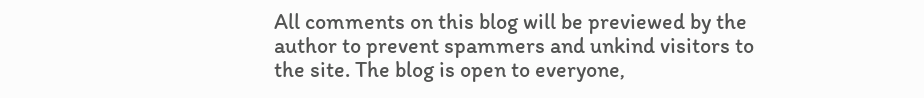All comments on this blog will be previewed by the author to prevent spammers and unkind visitors to the site. The blog is open to everyone,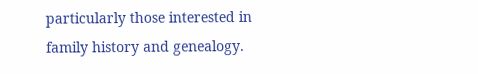particularly those interested in family history and genealogy.